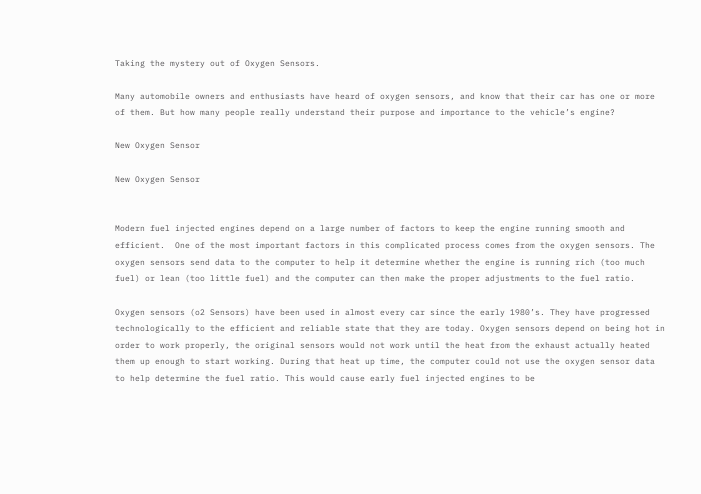Taking the mystery out of Oxygen Sensors.

Many automobile owners and enthusiasts have heard of oxygen sensors, and know that their car has one or more of them. But how many people really understand their purpose and importance to the vehicle’s engine?

New Oxygen Sensor

New Oxygen Sensor


Modern fuel injected engines depend on a large number of factors to keep the engine running smooth and efficient.  One of the most important factors in this complicated process comes from the oxygen sensors. The oxygen sensors send data to the computer to help it determine whether the engine is running rich (too much fuel) or lean (too little fuel) and the computer can then make the proper adjustments to the fuel ratio.

Oxygen sensors (o2 Sensors) have been used in almost every car since the early 1980’s. They have progressed technologically to the efficient and reliable state that they are today. Oxygen sensors depend on being hot in order to work properly, the original sensors would not work until the heat from the exhaust actually heated them up enough to start working. During that heat up time, the computer could not use the oxygen sensor data to help determine the fuel ratio. This would cause early fuel injected engines to be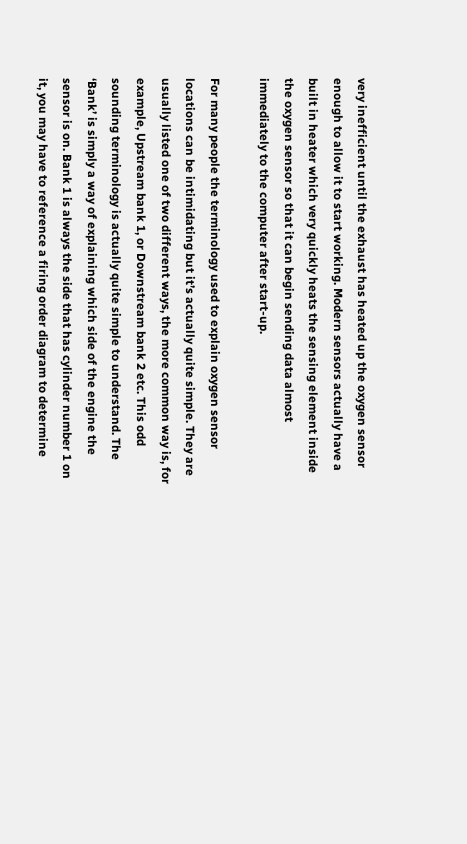very inefficient until the exhaust has heated up the oxygen sensor enough to allow it to start working. Modern sensors actually have a built in heater which very quickly heats the sensing element inside the oxygen sensor so that it can begin sending data almost immediately to the computer after start-up.

For many people the terminology used to explain oxygen sensor locations can be intimidating but it’s actually quite simple. They are usually listed one of two different ways, the more common way is, for example, Upstream bank 1, or Downstream bank 2 etc. This odd sounding terminology is actually quite simple to understand. The ‘Bank’ is simply a way of explaining which side of the engine the sensor is on. Bank 1 is always the side that has cylinder number 1 on it, you may have to reference a firing order diagram to determine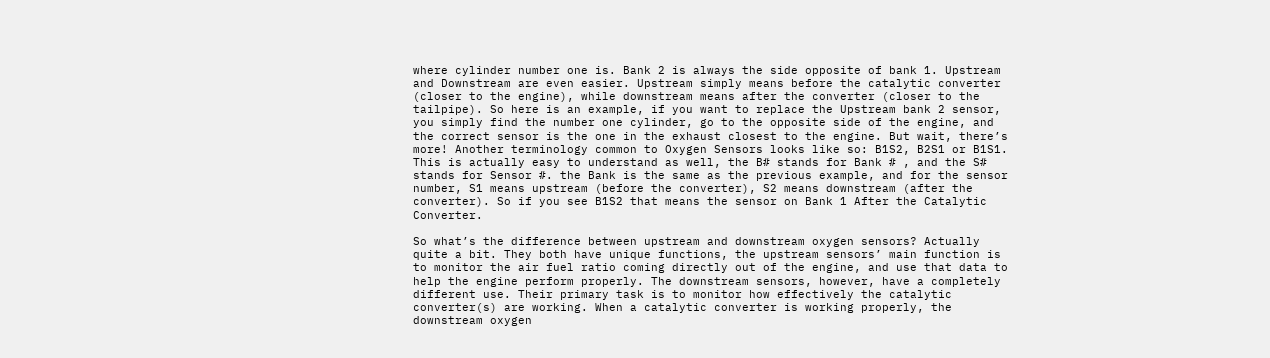where cylinder number one is. Bank 2 is always the side opposite of bank 1. Upstream and Downstream are even easier. Upstream simply means before the catalytic converter (closer to the engine), while downstream means after the converter (closer to the tailpipe). So here is an example, if you want to replace the Upstream bank 2 sensor, you simply find the number one cylinder, go to the opposite side of the engine, and the correct sensor is the one in the exhaust closest to the engine. But wait, there’s more! Another terminology common to Oxygen Sensors looks like so: B1S2, B2S1 or B1S1. This is actually easy to understand as well, the B# stands for Bank # , and the S# stands for Sensor #. the Bank is the same as the previous example, and for the sensor number, S1 means upstream (before the converter), S2 means downstream (after the converter). So if you see B1S2 that means the sensor on Bank 1 After the Catalytic Converter.

So what’s the difference between upstream and downstream oxygen sensors? Actually quite a bit. They both have unique functions, the upstream sensors’ main function is to monitor the air fuel ratio coming directly out of the engine, and use that data to help the engine perform properly. The downstream sensors, however, have a completely different use. Their primary task is to monitor how effectively the catalytic converter(s) are working. When a catalytic converter is working properly, the downstream oxygen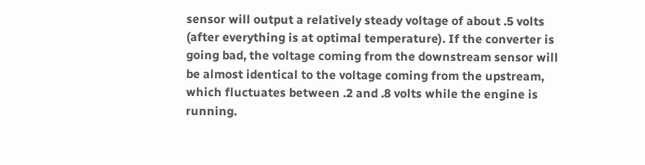sensor will output a relatively steady voltage of about .5 volts (after everything is at optimal temperature). If the converter is going bad, the voltage coming from the downstream sensor will be almost identical to the voltage coming from the upstream, which fluctuates between .2 and .8 volts while the engine is running.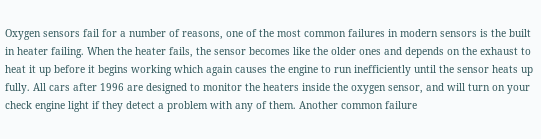Oxygen sensors fail for a number of reasons, one of the most common failures in modern sensors is the built in heater failing. When the heater fails, the sensor becomes like the older ones and depends on the exhaust to heat it up before it begins working which again causes the engine to run inefficiently until the sensor heats up fully. All cars after 1996 are designed to monitor the heaters inside the oxygen sensor, and will turn on your check engine light if they detect a problem with any of them. Another common failure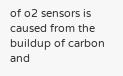of o2 sensors is caused from the buildup of carbon and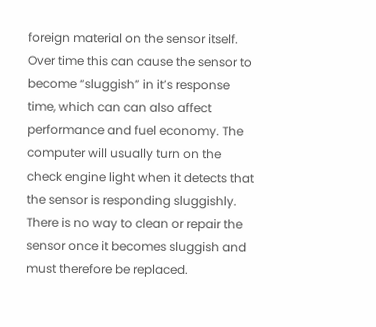foreign material on the sensor itself. Over time this can cause the sensor to become “sluggish” in it’s response time, which can can also affect performance and fuel economy. The computer will usually turn on the check engine light when it detects that the sensor is responding sluggishly. There is no way to clean or repair the sensor once it becomes sluggish and must therefore be replaced.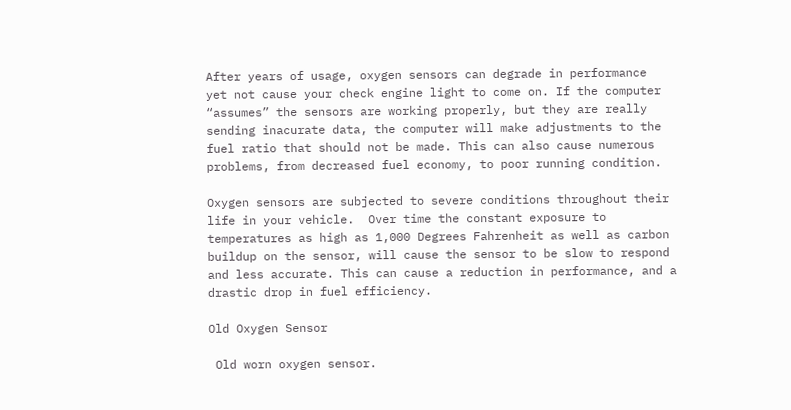After years of usage, oxygen sensors can degrade in performance  yet not cause your check engine light to come on. If the computer “assumes” the sensors are working properly, but they are really sending inacurate data, the computer will make adjustments to the fuel ratio that should not be made. This can also cause numerous problems, from decreased fuel economy, to poor running condition.

Oxygen sensors are subjected to severe conditions throughout their life in your vehicle.  Over time the constant exposure to temperatures as high as 1,000 Degrees Fahrenheit as well as carbon buildup on the sensor, will cause the sensor to be slow to respond and less accurate. This can cause a reduction in performance, and a drastic drop in fuel efficiency.

Old Oxygen Sensor

 Old worn oxygen sensor.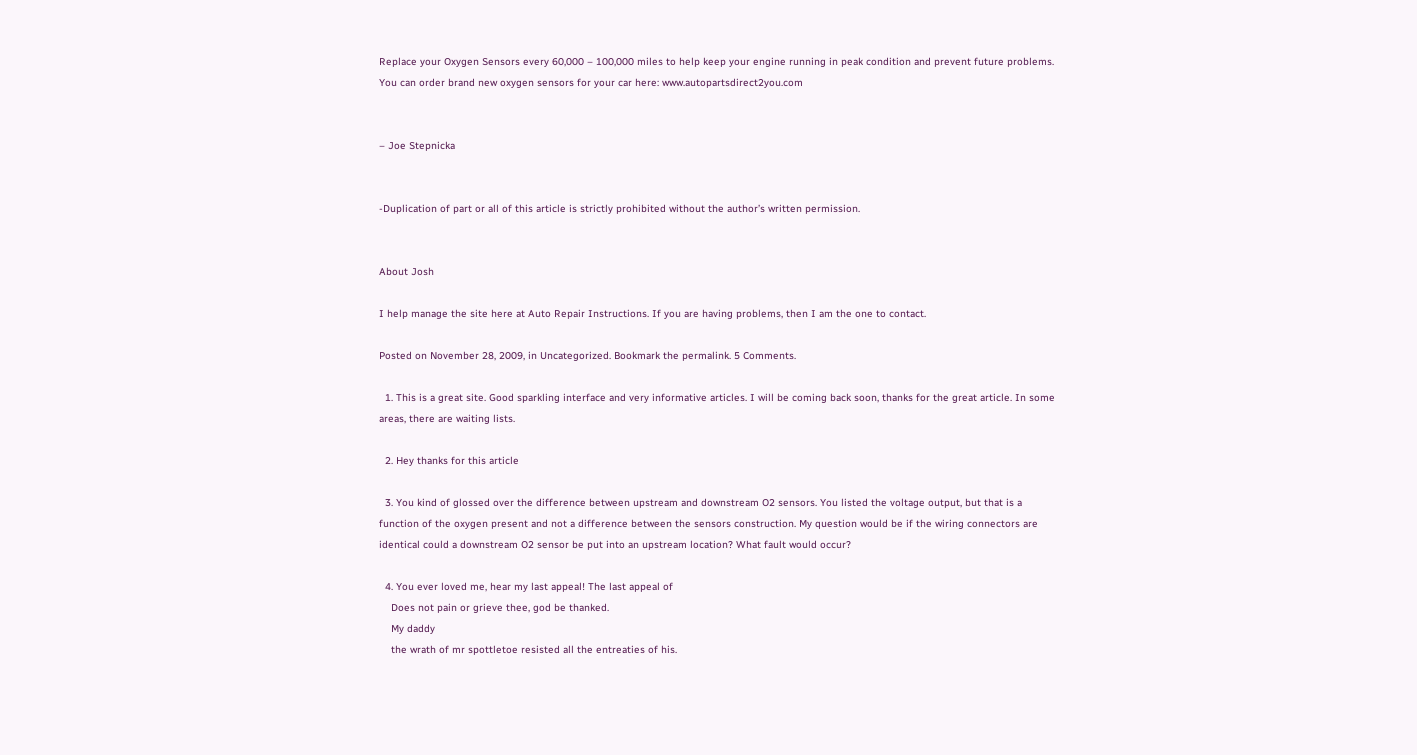Replace your Oxygen Sensors every 60,000 – 100,000 miles to help keep your engine running in peak condition and prevent future problems. You can order brand new oxygen sensors for your car here: www.autopartsdirect2you.com


– Joe Stepnicka


-Duplication of part or all of this article is strictly prohibited without the author’s written permission.


About Josh

I help manage the site here at Auto Repair Instructions. If you are having problems, then I am the one to contact.

Posted on November 28, 2009, in Uncategorized. Bookmark the permalink. 5 Comments.

  1. This is a great site. Good sparkling interface and very informative articles. I will be coming back soon, thanks for the great article. In some areas, there are waiting lists.

  2. Hey thanks for this article

  3. You kind of glossed over the difference between upstream and downstream O2 sensors. You listed the voltage output, but that is a function of the oxygen present and not a difference between the sensors construction. My question would be if the wiring connectors are identical could a downstream O2 sensor be put into an upstream location? What fault would occur?

  4. You ever loved me, hear my last appeal! The last appeal of
    Does not pain or grieve thee, god be thanked.
    My daddy
    the wrath of mr spottletoe resisted all the entreaties of his.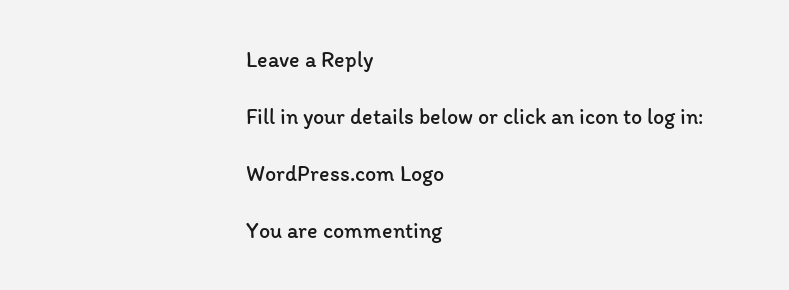Leave a Reply

Fill in your details below or click an icon to log in:

WordPress.com Logo

You are commenting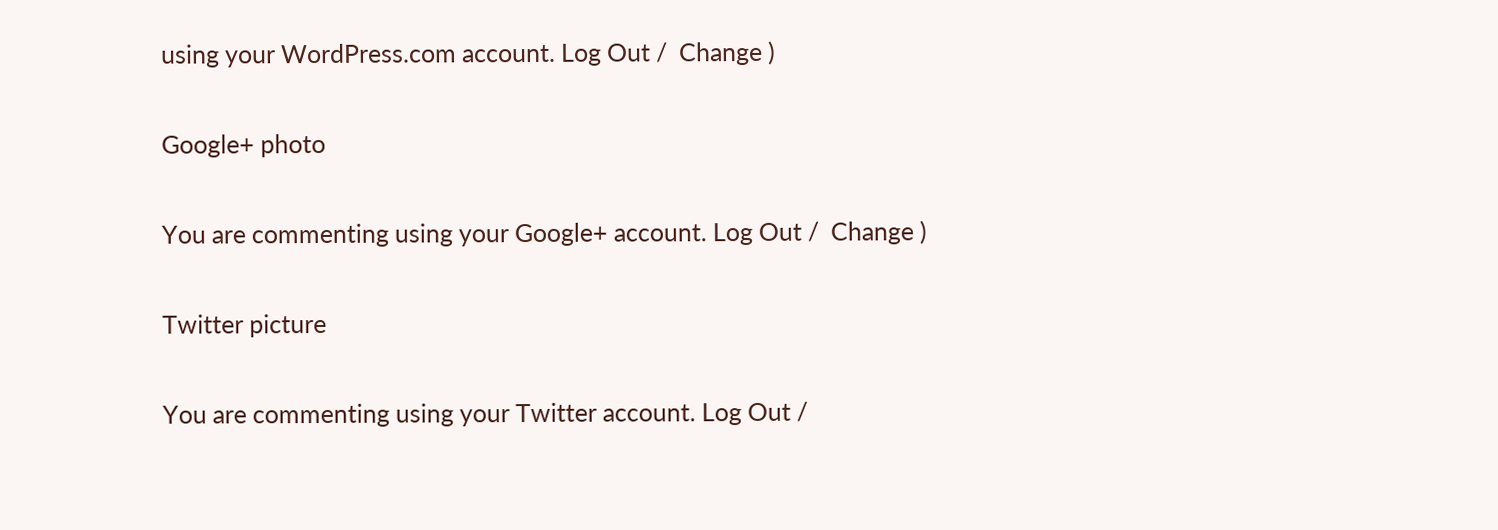using your WordPress.com account. Log Out /  Change )

Google+ photo

You are commenting using your Google+ account. Log Out /  Change )

Twitter picture

You are commenting using your Twitter account. Log Out /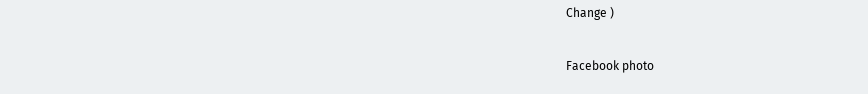Change )

Facebook photo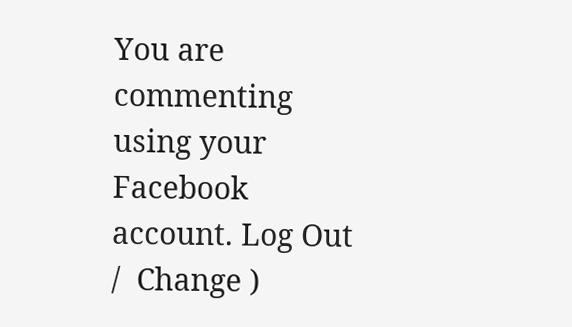You are commenting using your Facebook account. Log Out /  Change )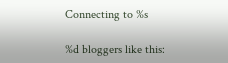Connecting to %s

%d bloggers like this: